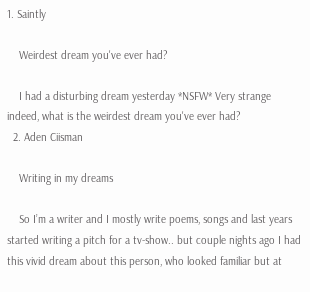1. Saintly

    Weirdest dream you've ever had?

    I had a disturbing dream yesterday *NSFW* Very strange indeed, what is the weirdest dream you've ever had?
  2. Aden Ciisman

    Writing in my dreams

    So I’m a writer and I mostly write poems, songs and last years started writing a pitch for a tv-show.. but couple nights ago I had this vivid dream about this person, who looked familiar but at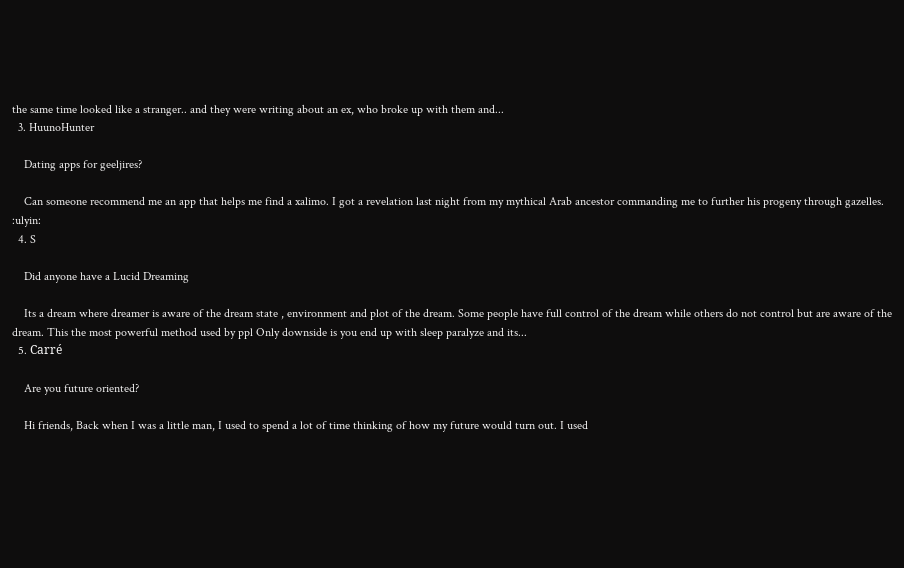the same time looked like a stranger.. and they were writing about an ex, who broke up with them and...
  3. HuunoHunter

    Dating apps for geeljires?

    Can someone recommend me an app that helps me find a xalimo. I got a revelation last night from my mythical Arab ancestor commanding me to further his progeny through gazelles. :ulyin:
  4. S

    Did anyone have a Lucid Dreaming

    Its a dream where dreamer is aware of the dream state , environment and plot of the dream. Some people have full control of the dream while others do not control but are aware of the dream. This the most powerful method used by ppl Only downside is you end up with sleep paralyze and its...
  5. Carré

    Are you future oriented?

    Hi friends, Back when I was a little man, I used to spend a lot of time thinking of how my future would turn out. I used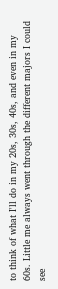to think of what I'll do in my 20s, 30s, 40s, and even in my 60s. Little me always went through the different majors I could see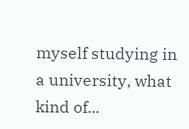myself studying in a university, what kind of...